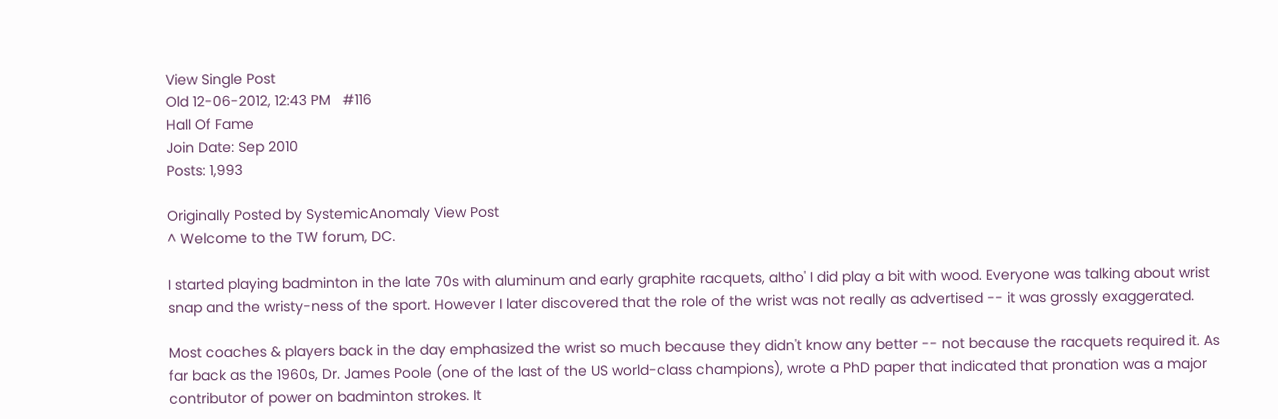View Single Post
Old 12-06-2012, 12:43 PM   #116
Hall Of Fame
Join Date: Sep 2010
Posts: 1,993

Originally Posted by SystemicAnomaly View Post
^ Welcome to the TW forum, DC.

I started playing badminton in the late 70s with aluminum and early graphite racquets, altho' I did play a bit with wood. Everyone was talking about wrist snap and the wristy-ness of the sport. However I later discovered that the role of the wrist was not really as advertised -- it was grossly exaggerated.

Most coaches & players back in the day emphasized the wrist so much because they didn't know any better -- not because the racquets required it. As far back as the 1960s, Dr. James Poole (one of the last of the US world-class champions), wrote a PhD paper that indicated that pronation was a major contributor of power on badminton strokes. It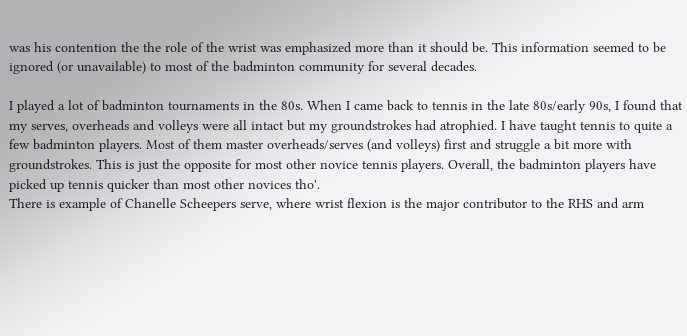was his contention the the role of the wrist was emphasized more than it should be. This information seemed to be ignored (or unavailable) to most of the badminton community for several decades.

I played a lot of badminton tournaments in the 80s. When I came back to tennis in the late 80s/early 90s, I found that my serves, overheads and volleys were all intact but my groundstrokes had atrophied. I have taught tennis to quite a few badminton players. Most of them master overheads/serves (and volleys) first and struggle a bit more with groundstrokes. This is just the opposite for most other novice tennis players. Overall, the badminton players have picked up tennis quicker than most other novices tho'.
There is example of Chanelle Scheepers serve, where wrist flexion is the major contributor to the RHS and arm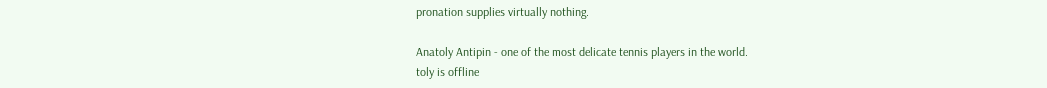pronation supplies virtually nothing.

Anatoly Antipin - one of the most delicate tennis players in the world.
toly is offline